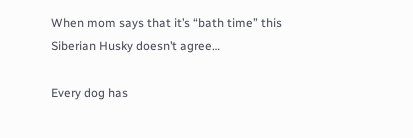When mom says that it’s “bath time” this Siberian Husky doesn’t agree…

Every dog has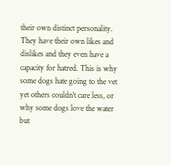their own distinct personality. They have their own likes and dislikes and they even have a capacity for hatred. This is why some dogs hate going to the vet yet others couldn’t care less, or why some dogs love the water but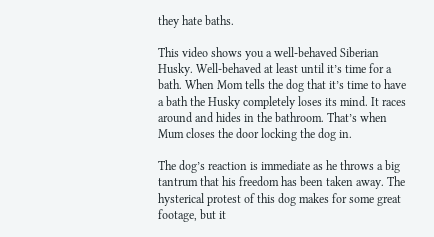they hate baths.

This video shows you a well-behaved Siberian Husky. Well-behaved at least until it’s time for a bath. When Mom tells the dog that it’s time to have a bath the Husky completely loses its mind. It races around and hides in the bathroom. That’s when Mum closes the door locking the dog in.

The dog’s reaction is immediate as he throws a big tantrum that his freedom has been taken away. The hysterical protest of this dog makes for some great footage, but it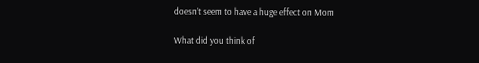doesn’t seem to have a huge effect on Mom

What did you think of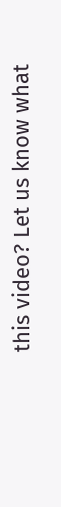this video? Let us know what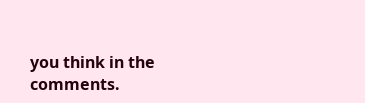you think in the comments.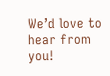We’d love to hear from you!